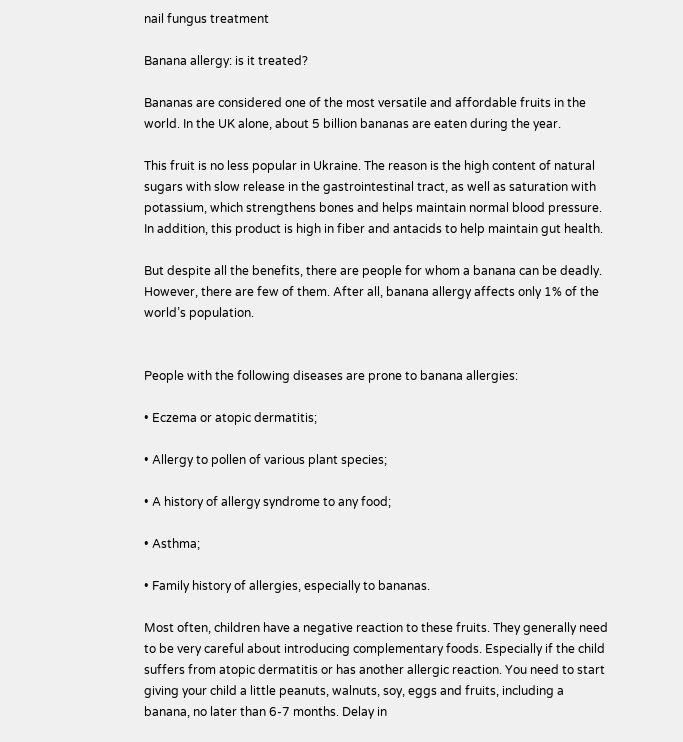nail fungus treatment

Banana allergy: is it treated?

Bananas are considered one of the most versatile and affordable fruits in the world. In the UK alone, about 5 billion bananas are eaten during the year.

This fruit is no less popular in Ukraine. The reason is the high content of natural sugars with slow release in the gastrointestinal tract, as well as saturation with potassium, which strengthens bones and helps maintain normal blood pressure. In addition, this product is high in fiber and antacids to help maintain gut health.

But despite all the benefits, there are people for whom a banana can be deadly. However, there are few of them. After all, banana allergy affects only 1% of the world’s population.


People with the following diseases are prone to banana allergies:

• Eczema or atopic dermatitis;

• Allergy to pollen of various plant species;

• A history of allergy syndrome to any food;

• Asthma;

• Family history of allergies, especially to bananas.

Most often, children have a negative reaction to these fruits. They generally need to be very careful about introducing complementary foods. Especially if the child suffers from atopic dermatitis or has another allergic reaction. You need to start giving your child a little peanuts, walnuts, soy, eggs and fruits, including a banana, no later than 6-7 months. Delay in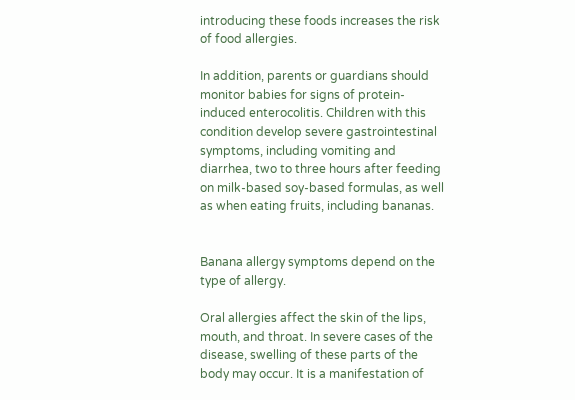introducing these foods increases the risk of food allergies.

In addition, parents or guardians should monitor babies for signs of protein-induced enterocolitis. Children with this condition develop severe gastrointestinal symptoms, including vomiting and diarrhea, two to three hours after feeding on milk-based soy-based formulas, as well as when eating fruits, including bananas.


Banana allergy symptoms depend on the type of allergy.

Oral allergies affect the skin of the lips, mouth, and throat. In severe cases of the disease, swelling of these parts of the body may occur. It is a manifestation of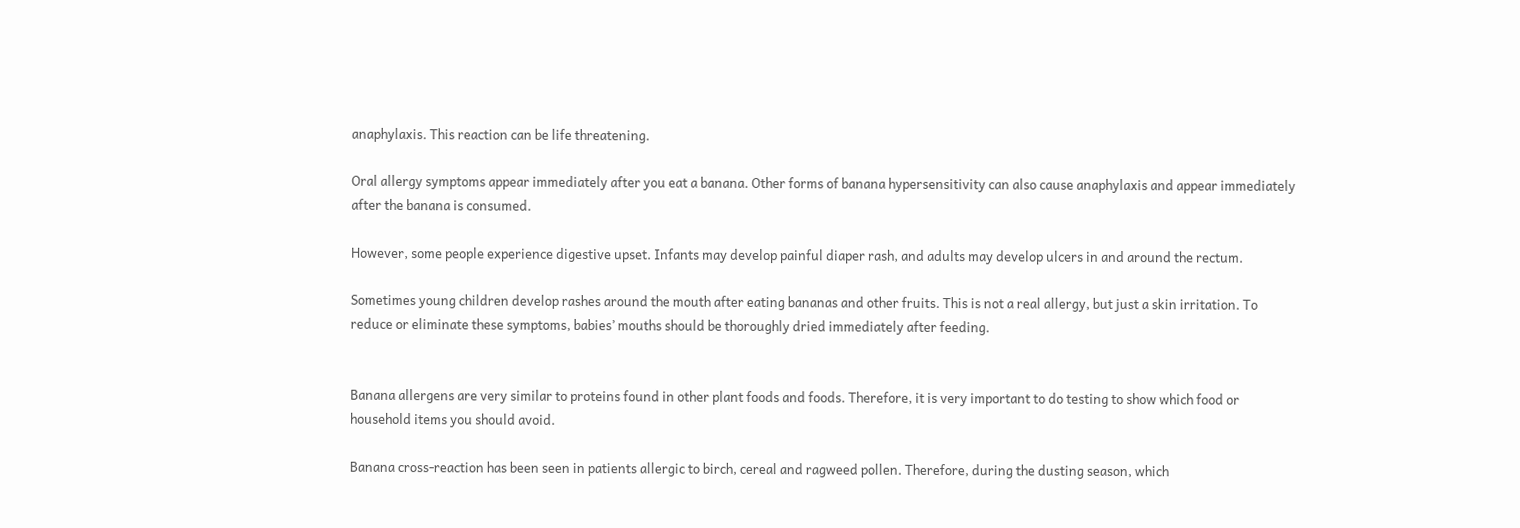anaphylaxis. This reaction can be life threatening.

Oral allergy symptoms appear immediately after you eat a banana. Other forms of banana hypersensitivity can also cause anaphylaxis and appear immediately after the banana is consumed.

However, some people experience digestive upset. Infants may develop painful diaper rash, and adults may develop ulcers in and around the rectum.

Sometimes young children develop rashes around the mouth after eating bananas and other fruits. This is not a real allergy, but just a skin irritation. To reduce or eliminate these symptoms, babies’ mouths should be thoroughly dried immediately after feeding.


Banana allergens are very similar to proteins found in other plant foods and foods. Therefore, it is very important to do testing to show which food or household items you should avoid.

Banana cross-reaction has been seen in patients allergic to birch, cereal and ragweed pollen. Therefore, during the dusting season, which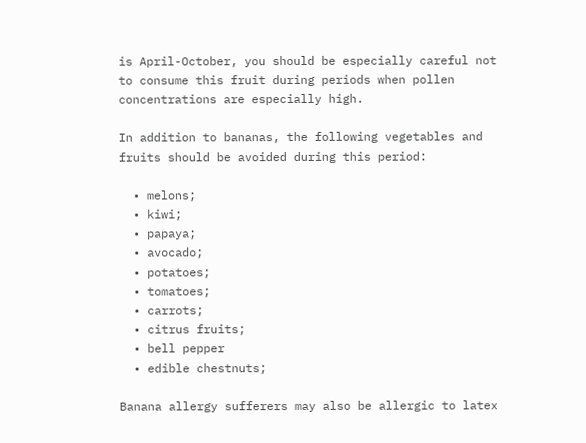is April-October, you should be especially careful not to consume this fruit during periods when pollen concentrations are especially high.

In addition to bananas, the following vegetables and fruits should be avoided during this period:

  • melons;
  • kiwi;
  • papaya;
  • avocado;
  • potatoes;
  • tomatoes;
  • carrots;
  • citrus fruits;
  • bell pepper
  • edible chestnuts;

Banana allergy sufferers may also be allergic to latex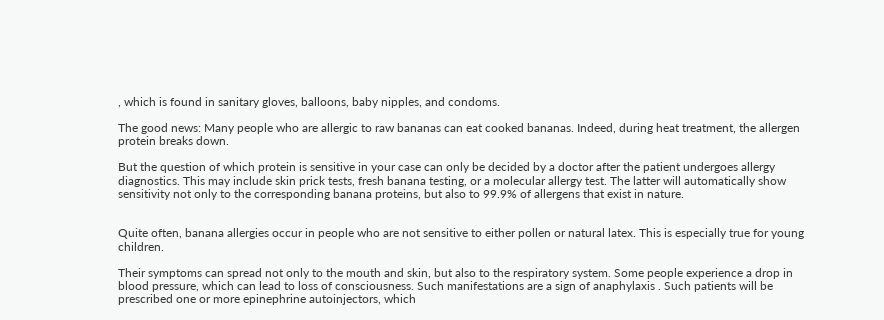, which is found in sanitary gloves, balloons, baby nipples, and condoms.

The good news: Many people who are allergic to raw bananas can eat cooked bananas. Indeed, during heat treatment, the allergen protein breaks down.

But the question of which protein is sensitive in your case can only be decided by a doctor after the patient undergoes allergy diagnostics. This may include skin prick tests, fresh banana testing, or a molecular allergy test. The latter will automatically show sensitivity not only to the corresponding banana proteins, but also to 99.9% of allergens that exist in nature.


Quite often, banana allergies occur in people who are not sensitive to either pollen or natural latex. This is especially true for young children.

Their symptoms can spread not only to the mouth and skin, but also to the respiratory system. Some people experience a drop in blood pressure, which can lead to loss of consciousness. Such manifestations are a sign of anaphylaxis . Such patients will be prescribed one or more epinephrine autoinjectors, which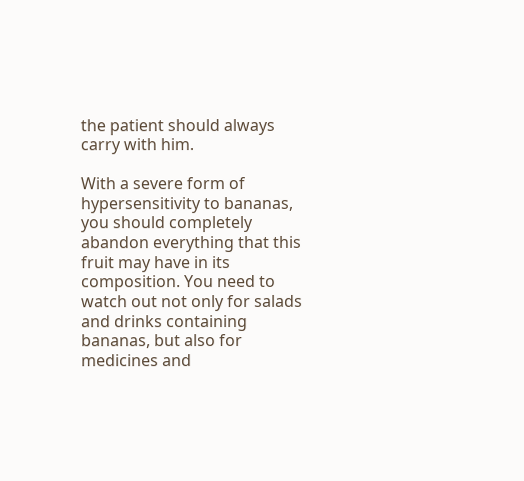the patient should always carry with him.

With a severe form of hypersensitivity to bananas, you should completely abandon everything that this fruit may have in its composition. You need to watch out not only for salads and drinks containing bananas, but also for medicines and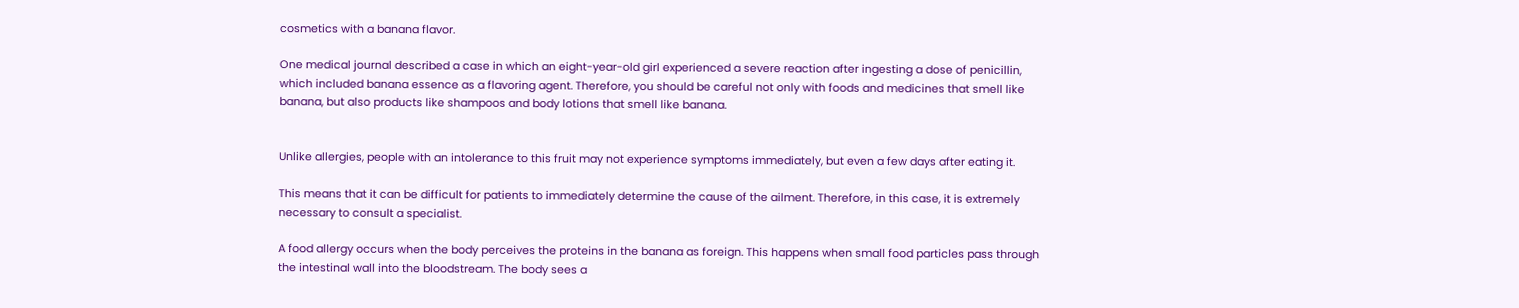cosmetics with a banana flavor.

One medical journal described a case in which an eight-year-old girl experienced a severe reaction after ingesting a dose of penicillin, which included banana essence as a flavoring agent. Therefore, you should be careful not only with foods and medicines that smell like banana, but also products like shampoos and body lotions that smell like banana.


Unlike allergies, people with an intolerance to this fruit may not experience symptoms immediately, but even a few days after eating it.

This means that it can be difficult for patients to immediately determine the cause of the ailment. Therefore, in this case, it is extremely necessary to consult a specialist.

A food allergy occurs when the body perceives the proteins in the banana as foreign. This happens when small food particles pass through the intestinal wall into the bloodstream. The body sees a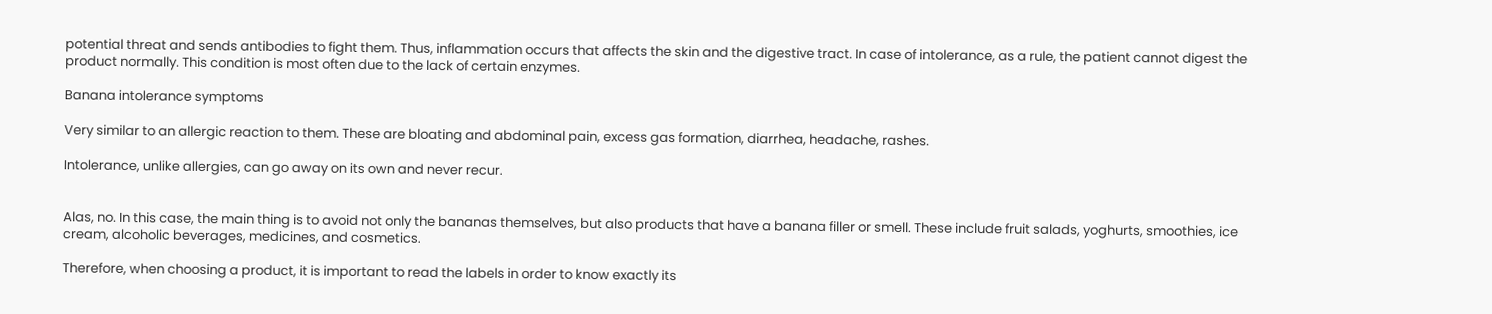potential threat and sends antibodies to fight them. Thus, inflammation occurs that affects the skin and the digestive tract. In case of intolerance, as a rule, the patient cannot digest the product normally. This condition is most often due to the lack of certain enzymes.

Banana intolerance symptoms

Very similar to an allergic reaction to them. These are bloating and abdominal pain, excess gas formation, diarrhea, headache, rashes.

Intolerance, unlike allergies, can go away on its own and never recur.


Alas, no. In this case, the main thing is to avoid not only the bananas themselves, but also products that have a banana filler or smell. These include fruit salads, yoghurts, smoothies, ice cream, alcoholic beverages, medicines, and cosmetics.

Therefore, when choosing a product, it is important to read the labels in order to know exactly its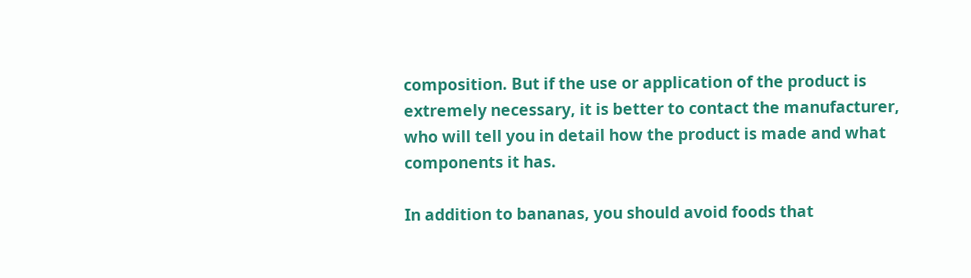composition. But if the use or application of the product is extremely necessary, it is better to contact the manufacturer, who will tell you in detail how the product is made and what components it has.

In addition to bananas, you should avoid foods that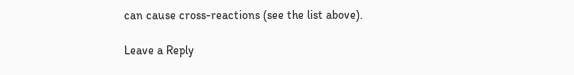can cause cross-reactions (see the list above).

Leave a Reply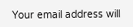Your email address will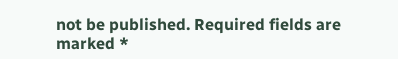not be published. Required fields are marked *